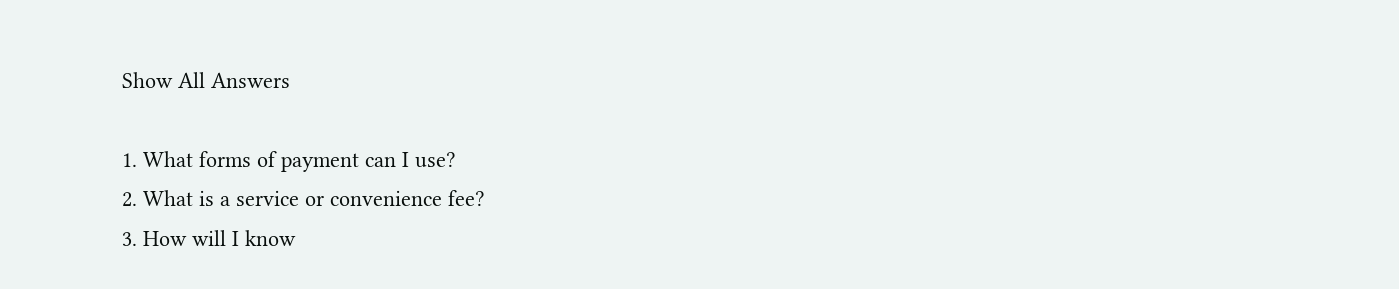Show All Answers

1. What forms of payment can I use?
2. What is a service or convenience fee?
3. How will I know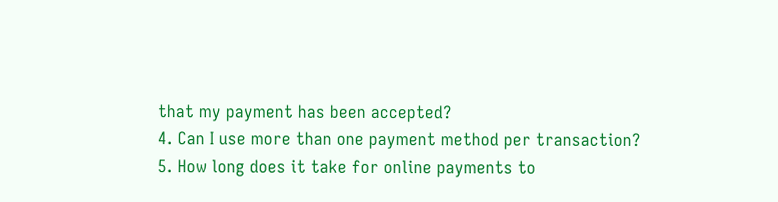that my payment has been accepted?
4. Can I use more than one payment method per transaction?
5. How long does it take for online payments to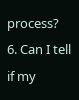process?
6. Can I tell if my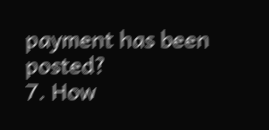payment has been posted?
7. How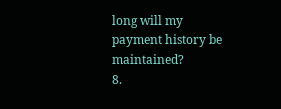long will my payment history be maintained?
8.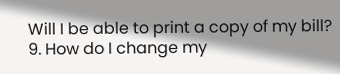Will I be able to print a copy of my bill?
9. How do I change my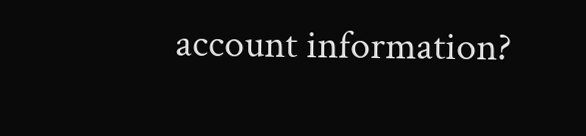account information?